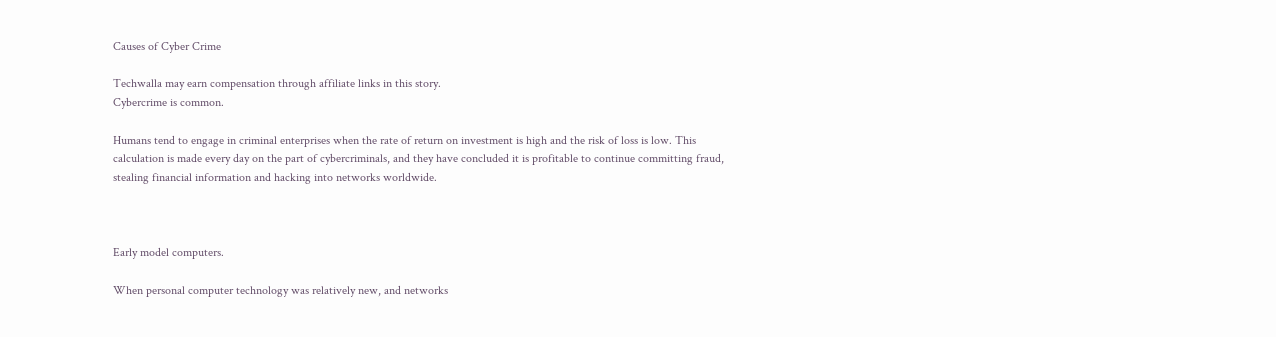Causes of Cyber Crime

Techwalla may earn compensation through affiliate links in this story.
Cybercrime is common.

Humans tend to engage in criminal enterprises when the rate of return on investment is high and the risk of loss is low. This calculation is made every day on the part of cybercriminals, and they have concluded it is profitable to continue committing fraud, stealing financial information and hacking into networks worldwide.



Early model computers.

When personal computer technology was relatively new, and networks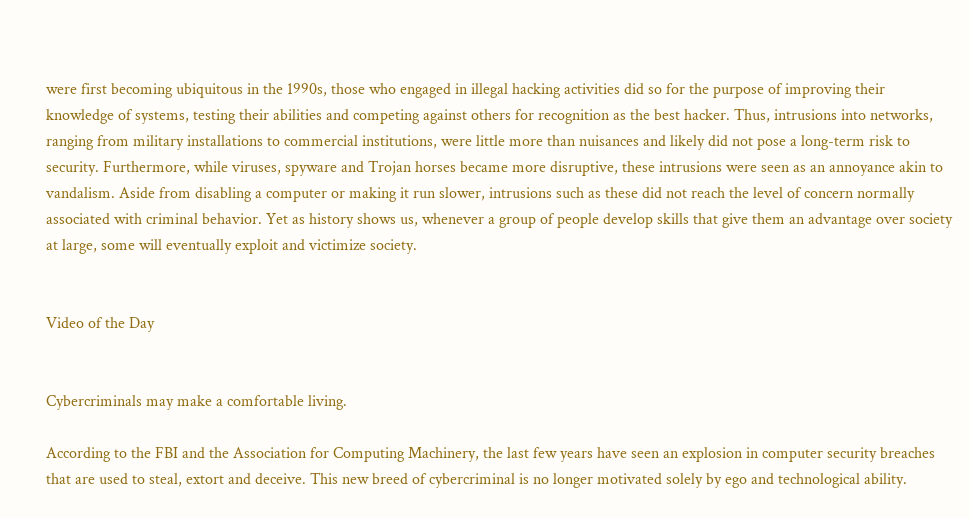were first becoming ubiquitous in the 1990s, those who engaged in illegal hacking activities did so for the purpose of improving their knowledge of systems, testing their abilities and competing against others for recognition as the best hacker. Thus, intrusions into networks, ranging from military installations to commercial institutions, were little more than nuisances and likely did not pose a long-term risk to security. Furthermore, while viruses, spyware and Trojan horses became more disruptive, these intrusions were seen as an annoyance akin to vandalism. Aside from disabling a computer or making it run slower, intrusions such as these did not reach the level of concern normally associated with criminal behavior. Yet as history shows us, whenever a group of people develop skills that give them an advantage over society at large, some will eventually exploit and victimize society.


Video of the Day


Cybercriminals may make a comfortable living.

According to the FBI and the Association for Computing Machinery, the last few years have seen an explosion in computer security breaches that are used to steal, extort and deceive. This new breed of cybercriminal is no longer motivated solely by ego and technological ability.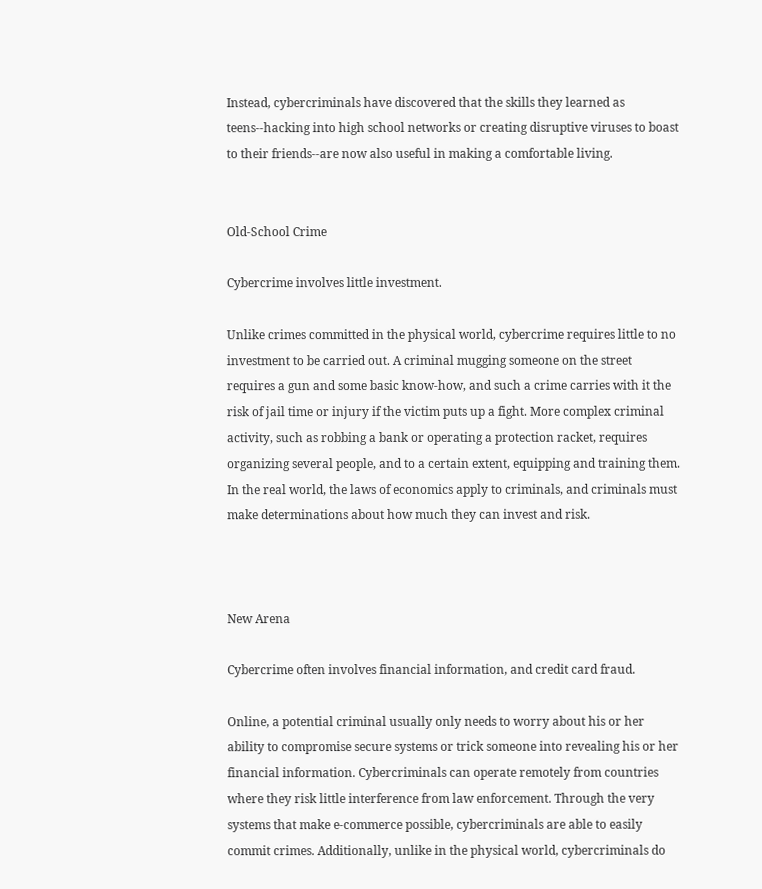Instead, cybercriminals have discovered that the skills they learned as teens--hacking into high school networks or creating disruptive viruses to boast to their friends--are now also useful in making a comfortable living.


Old-School Crime

Cybercrime involves little investment.

Unlike crimes committed in the physical world, cybercrime requires little to no investment to be carried out. A criminal mugging someone on the street requires a gun and some basic know-how, and such a crime carries with it the risk of jail time or injury if the victim puts up a fight. More complex criminal activity, such as robbing a bank or operating a protection racket, requires organizing several people, and to a certain extent, equipping and training them. In the real world, the laws of economics apply to criminals, and criminals must make determinations about how much they can invest and risk.



New Arena

Cybercrime often involves financial information, and credit card fraud.

Online, a potential criminal usually only needs to worry about his or her ability to compromise secure systems or trick someone into revealing his or her financial information. Cybercriminals can operate remotely from countries where they risk little interference from law enforcement. Through the very systems that make e-commerce possible, cybercriminals are able to easily commit crimes. Additionally, unlike in the physical world, cybercriminals do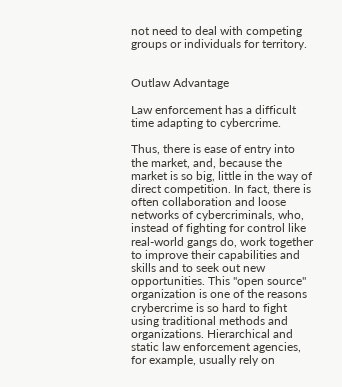not need to deal with competing groups or individuals for territory.


Outlaw Advantage

Law enforcement has a difficult time adapting to cybercrime.

Thus, there is ease of entry into the market, and, because the market is so big, little in the way of direct competition. In fact, there is often collaboration and loose networks of cybercriminals, who, instead of fighting for control like real-world gangs do, work together to improve their capabilities and skills and to seek out new opportunities. This "open source" organization is one of the reasons crybercrime is so hard to fight using traditional methods and organizations. Hierarchical and static law enforcement agencies, for example, usually rely on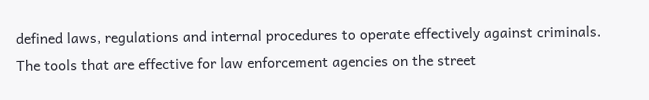defined laws, regulations and internal procedures to operate effectively against criminals. The tools that are effective for law enforcement agencies on the street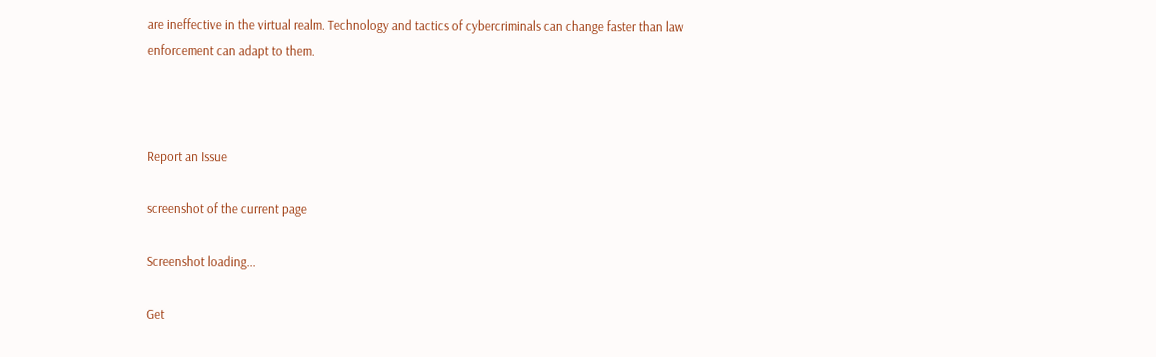are ineffective in the virtual realm. Technology and tactics of cybercriminals can change faster than law enforcement can adapt to them.



Report an Issue

screenshot of the current page

Screenshot loading...

Get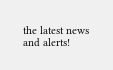the latest news and alerts!